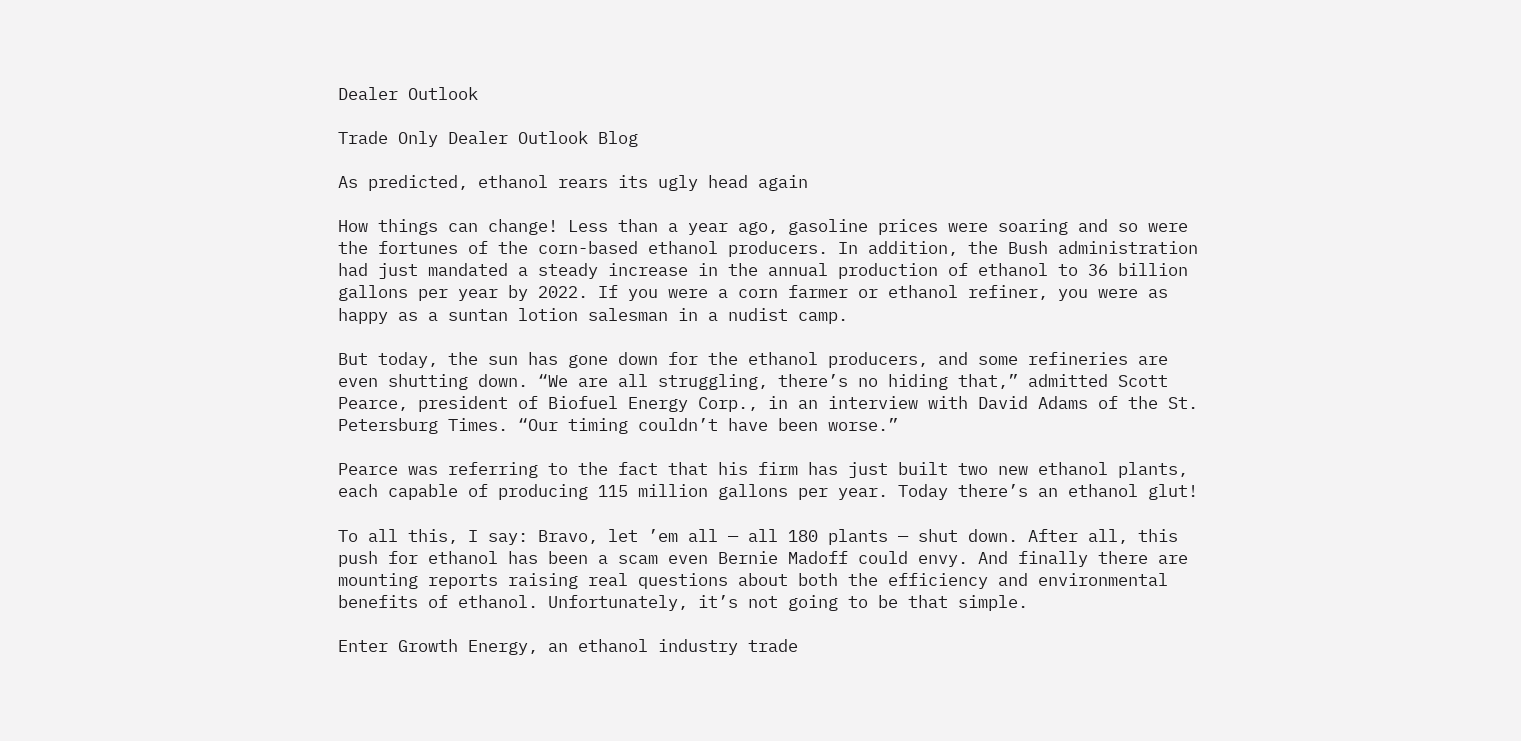Dealer Outlook

Trade Only Dealer Outlook Blog

As predicted, ethanol rears its ugly head again

How things can change! Less than a year ago, gasoline prices were soaring and so were the fortunes of the corn-based ethanol producers. In addition, the Bush administration had just mandated a steady increase in the annual production of ethanol to 36 billion gallons per year by 2022. If you were a corn farmer or ethanol refiner, you were as happy as a suntan lotion salesman in a nudist camp.

But today, the sun has gone down for the ethanol producers, and some refineries are even shutting down. “We are all struggling, there’s no hiding that,” admitted Scott Pearce, president of Biofuel Energy Corp., in an interview with David Adams of the St. Petersburg Times. “Our timing couldn’t have been worse.”

Pearce was referring to the fact that his firm has just built two new ethanol plants, each capable of producing 115 million gallons per year. Today there’s an ethanol glut!

To all this, I say: Bravo, let ’em all — all 180 plants — shut down. After all, this push for ethanol has been a scam even Bernie Madoff could envy. And finally there are mounting reports raising real questions about both the efficiency and environmental benefits of ethanol. Unfortunately, it’s not going to be that simple.

Enter Growth Energy, an ethanol industry trade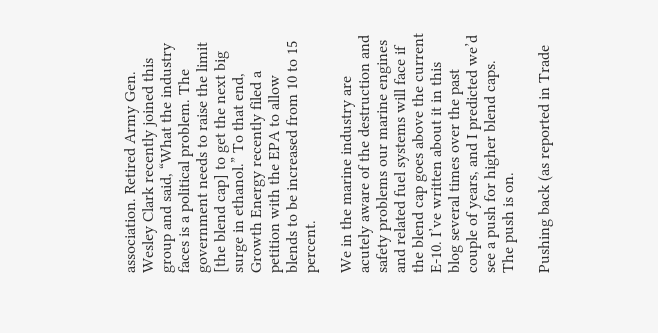association. Retired Army Gen. Wesley Clark recently joined this group and said, “What the industry faces is a political problem. The government needs to raise the limit [the blend cap] to get the next big surge in ethanol.” To that end, Growth Energy recently filed a petition with the EPA to allow blends to be increased from 10 to 15 percent.

We in the marine industry are acutely aware of the destruction and safety problems our marine engines and related fuel systems will face if the blend cap goes above the current E-10. I’ve written about it in this blog several times over the past couple of years, and I predicted we’d see a push for higher blend caps. The push is on.

Pushing back (as reported in Trade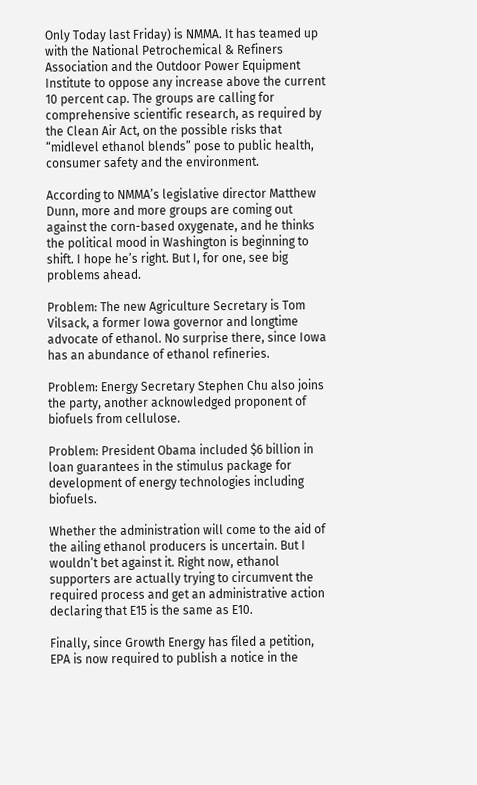Only Today last Friday) is NMMA. It has teamed up with the National Petrochemical & Refiners Association and the Outdoor Power Equipment Institute to oppose any increase above the current 10 percent cap. The groups are calling for comprehensive scientific research, as required by the Clean Air Act, on the possible risks that “midlevel ethanol blends” pose to public health, consumer safety and the environment.

According to NMMA’s legislative director Matthew Dunn, more and more groups are coming out against the corn-based oxygenate, and he thinks the political mood in Washington is beginning to shift. I hope he’s right. But I, for one, see big problems ahead.

Problem: The new Agriculture Secretary is Tom Vilsack, a former Iowa governor and longtime advocate of ethanol. No surprise there, since Iowa has an abundance of ethanol refineries.

Problem: Energy Secretary Stephen Chu also joins the party, another acknowledged proponent of biofuels from cellulose.

Problem: President Obama included $6 billion in loan guarantees in the stimulus package for development of energy technologies including biofuels.

Whether the administration will come to the aid of the ailing ethanol producers is uncertain. But I wouldn’t bet against it. Right now, ethanol supporters are actually trying to circumvent the required process and get an administrative action declaring that E15 is the same as E10.

Finally, since Growth Energy has filed a petition, EPA is now required to publish a notice in the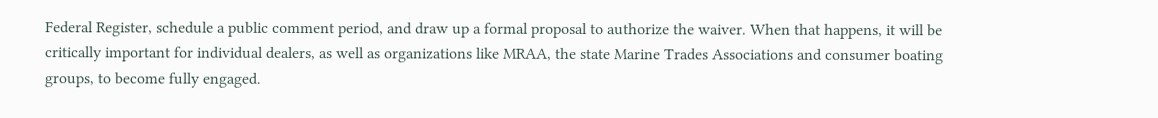Federal Register, schedule a public comment period, and draw up a formal proposal to authorize the waiver. When that happens, it will be critically important for individual dealers, as well as organizations like MRAA, the state Marine Trades Associations and consumer boating groups, to become fully engaged.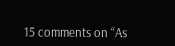15 comments on “As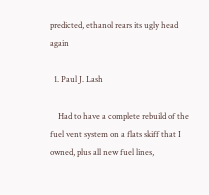predicted, ethanol rears its ugly head again

  1. Paul J. Lash

    Had to have a complete rebuild of the fuel vent system on a flats skiff that I owned, plus all new fuel lines,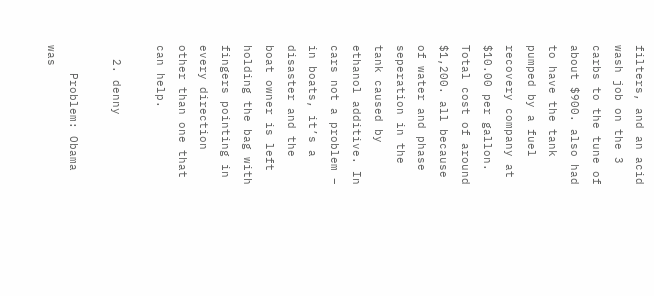filters, and an acid wash job on the 3 carbs to the tune of about $900. also had to have the tank pumped by a fuel recovery company at $10.00 per gallon. Total cost of around $1,200. all because of water and phase seperation in the tank caused by ethanol additive. In cars not a problem – in boats, it’s a disaster and the boat owner is left holding the bag with fingers pointing in every direction other than one that can help.

  2. denny

    Problem: Obama was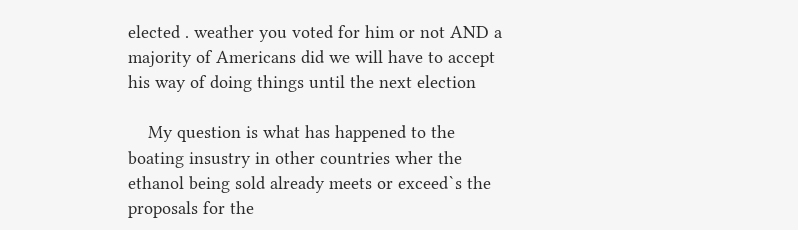elected . weather you voted for him or not AND a majority of Americans did we will have to accept his way of doing things until the next election

    My question is what has happened to the boating insustry in other countries wher the ethanol being sold already meets or exceed`s the proposals for the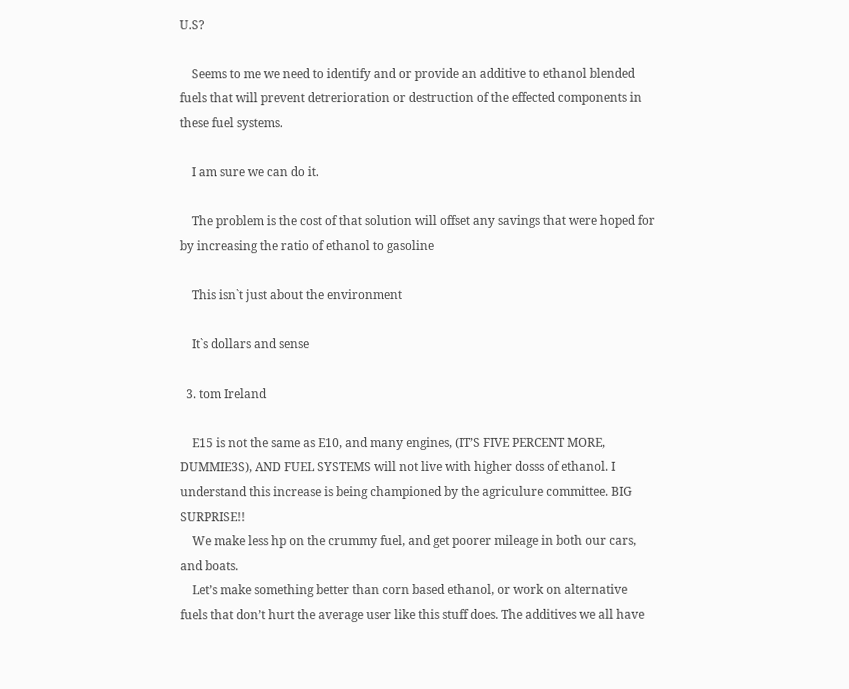U.S?

    Seems to me we need to identify and or provide an additive to ethanol blended fuels that will prevent detrerioration or destruction of the effected components in these fuel systems.

    I am sure we can do it.

    The problem is the cost of that solution will offset any savings that were hoped for by increasing the ratio of ethanol to gasoline

    This isn`t just about the environment

    It`s dollars and sense

  3. tom Ireland

    E15 is not the same as E10, and many engines, (IT’S FIVE PERCENT MORE, DUMMIE3S), AND FUEL SYSTEMS will not live with higher dosss of ethanol. I understand this increase is being championed by the agriculure committee. BIG SURPRISE!!
    We make less hp on the crummy fuel, and get poorer mileage in both our cars, and boats.
    Let’s make something better than corn based ethanol, or work on alternative fuels that don’t hurt the average user like this stuff does. The additives we all have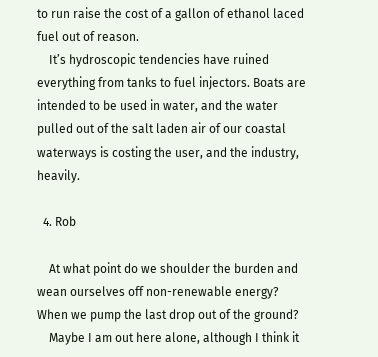to run raise the cost of a gallon of ethanol laced fuel out of reason.
    It’s hydroscopic tendencies have ruined everything from tanks to fuel injectors. Boats are intended to be used in water, and the water pulled out of the salt laden air of our coastal waterways is costing the user, and the industry, heavily.

  4. Rob

    At what point do we shoulder the burden and wean ourselves off non-renewable energy? When we pump the last drop out of the ground?
    Maybe I am out here alone, although I think it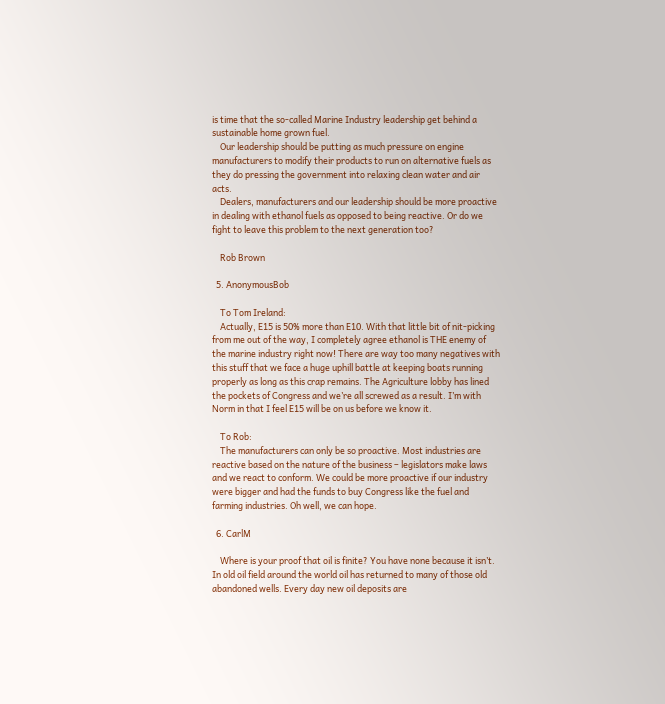is time that the so-called Marine Industry leadership get behind a sustainable home grown fuel.
    Our leadership should be putting as much pressure on engine manufacturers to modify their products to run on alternative fuels as they do pressing the government into relaxing clean water and air acts.
    Dealers, manufacturers and our leadership should be more proactive in dealing with ethanol fuels as opposed to being reactive. Or do we fight to leave this problem to the next generation too?

    Rob Brown

  5. AnonymousBob

    To Tom Ireland:
    Actually, E15 is 50% more than E10. With that little bit of nit-picking from me out of the way, I completely agree ethanol is THE enemy of the marine industry right now! There are way too many negatives with this stuff that we face a huge uphill battle at keeping boats running properly as long as this crap remains. The Agriculture lobby has lined the pockets of Congress and we’re all screwed as a result. I’m with Norm in that I feel E15 will be on us before we know it.

    To Rob:
    The manufacturers can only be so proactive. Most industries are reactive based on the nature of the business – legislators make laws and we react to conform. We could be more proactive if our industry were bigger and had the funds to buy Congress like the fuel and farming industries. Oh well, we can hope.

  6. CarlM

    Where is your proof that oil is finite? You have none because it isn’t. In old oil field around the world oil has returned to many of those old abandoned wells. Every day new oil deposits are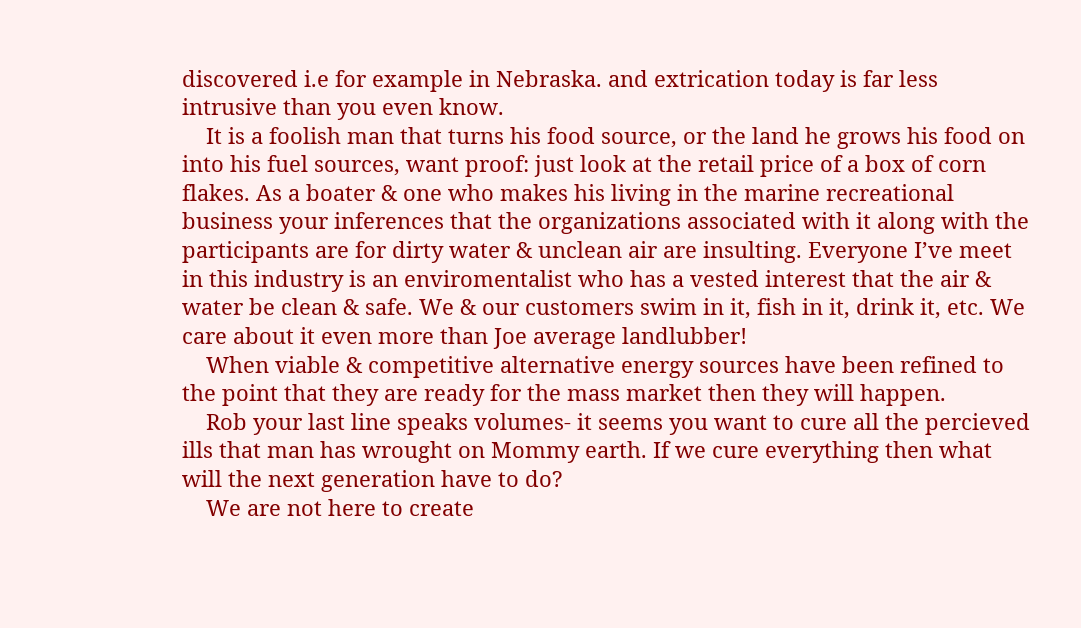discovered i.e for example in Nebraska. and extrication today is far less intrusive than you even know.
    It is a foolish man that turns his food source, or the land he grows his food on into his fuel sources, want proof: just look at the retail price of a box of corn flakes. As a boater & one who makes his living in the marine recreational business your inferences that the organizations associated with it along with the participants are for dirty water & unclean air are insulting. Everyone I’ve meet in this industry is an enviromentalist who has a vested interest that the air & water be clean & safe. We & our customers swim in it, fish in it, drink it, etc. We care about it even more than Joe average landlubber!
    When viable & competitive alternative energy sources have been refined to the point that they are ready for the mass market then they will happen.
    Rob your last line speaks volumes- it seems you want to cure all the percieved ills that man has wrought on Mommy earth. If we cure everything then what will the next generation have to do?
    We are not here to create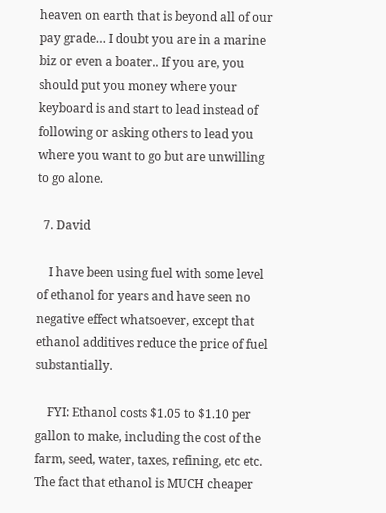heaven on earth that is beyond all of our pay grade… I doubt you are in a marine biz or even a boater.. If you are, you should put you money where your keyboard is and start to lead instead of following or asking others to lead you where you want to go but are unwilling to go alone.

  7. David

    I have been using fuel with some level of ethanol for years and have seen no negative effect whatsoever, except that ethanol additives reduce the price of fuel substantially.

    FYI: Ethanol costs $1.05 to $1.10 per gallon to make, including the cost of the farm, seed, water, taxes, refining, etc etc. The fact that ethanol is MUCH cheaper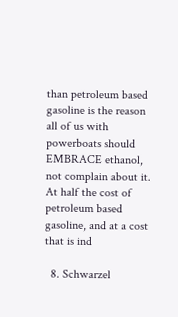than petroleum based gasoline is the reason all of us with powerboats should EMBRACE ethanol, not complain about it. At half the cost of petroleum based gasoline, and at a cost that is ind

  8. Schwarzel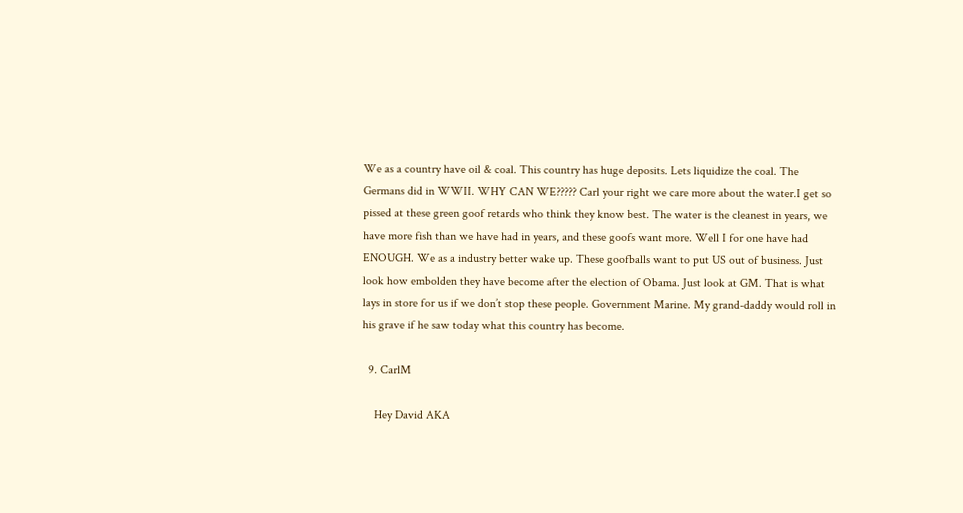We as a country have oil & coal. This country has huge deposits. Lets liquidize the coal. The Germans did in WWII. WHY CAN WE????? Carl your right we care more about the water.I get so pissed at these green goof retards who think they know best. The water is the cleanest in years, we have more fish than we have had in years, and these goofs want more. Well I for one have had ENOUGH. We as a industry better wake up. These goofballs want to put US out of business. Just look how embolden they have become after the election of Obama. Just look at GM. That is what lays in store for us if we don’t stop these people. Government Marine. My grand-daddy would roll in his grave if he saw today what this country has become.

  9. CarlM

    Hey David AKA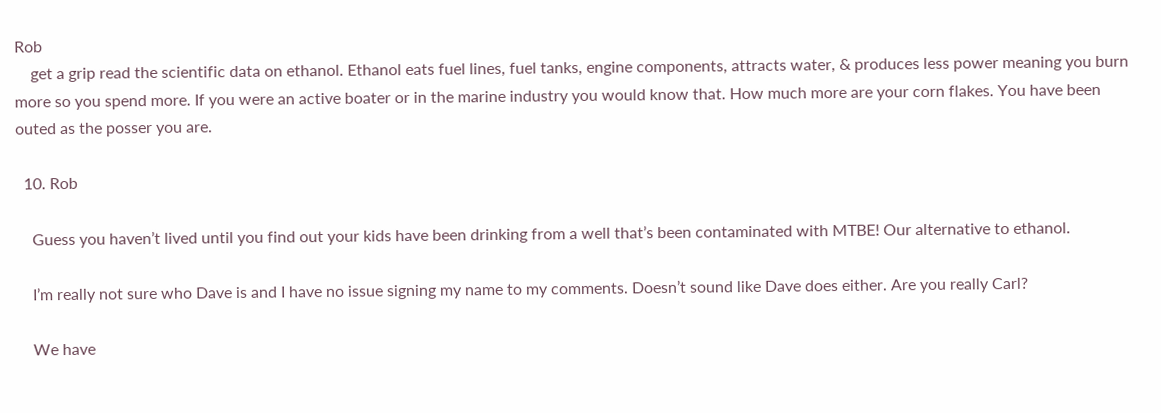Rob
    get a grip read the scientific data on ethanol. Ethanol eats fuel lines, fuel tanks, engine components, attracts water, & produces less power meaning you burn more so you spend more. If you were an active boater or in the marine industry you would know that. How much more are your corn flakes. You have been outed as the posser you are.

  10. Rob

    Guess you haven’t lived until you find out your kids have been drinking from a well that’s been contaminated with MTBE! Our alternative to ethanol.

    I’m really not sure who Dave is and I have no issue signing my name to my comments. Doesn’t sound like Dave does either. Are you really Carl?

    We have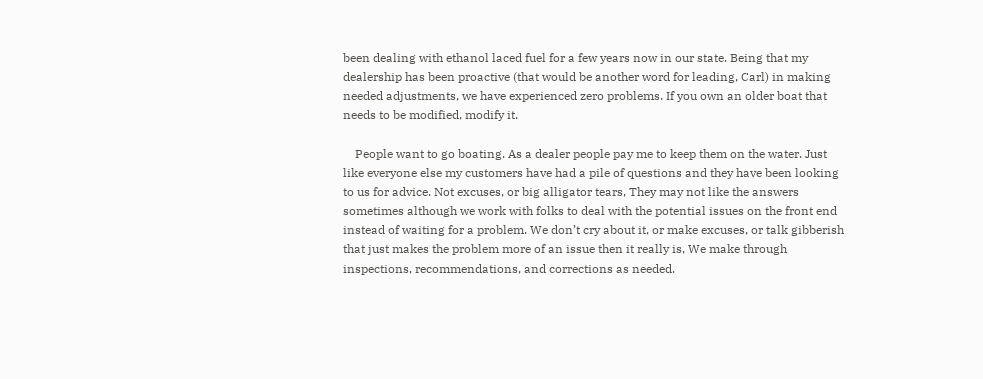been dealing with ethanol laced fuel for a few years now in our state. Being that my dealership has been proactive (that would be another word for leading, Carl) in making needed adjustments, we have experienced zero problems. If you own an older boat that needs to be modified, modify it.

    People want to go boating. As a dealer people pay me to keep them on the water. Just like everyone else my customers have had a pile of questions and they have been looking to us for advice. Not excuses, or big alligator tears, They may not like the answers sometimes although we work with folks to deal with the potential issues on the front end instead of waiting for a problem. We don’t cry about it, or make excuses, or talk gibberish that just makes the problem more of an issue then it really is, We make through inspections, recommendations, and corrections as needed.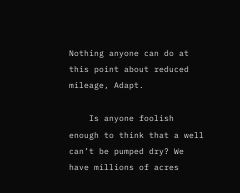Nothing anyone can do at this point about reduced mileage, Adapt.

    Is anyone foolish enough to think that a well can’t be pumped dry? We have millions of acres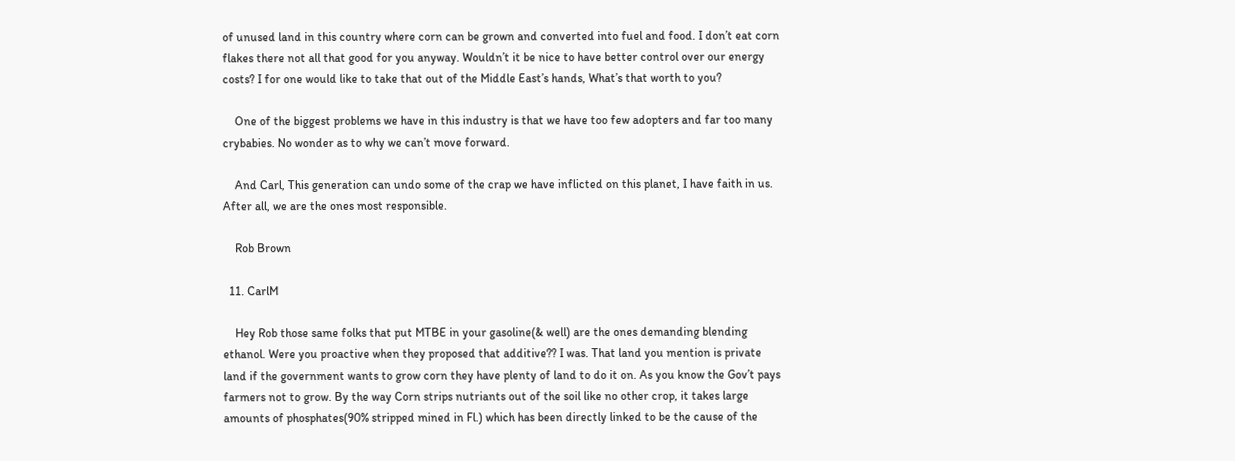of unused land in this country where corn can be grown and converted into fuel and food. I don’t eat corn flakes there not all that good for you anyway. Wouldn’t it be nice to have better control over our energy costs? I for one would like to take that out of the Middle East’s hands, What’s that worth to you?

    One of the biggest problems we have in this industry is that we have too few adopters and far too many crybabies. No wonder as to why we can’t move forward.

    And Carl, This generation can undo some of the crap we have inflicted on this planet, I have faith in us. After all, we are the ones most responsible.

    Rob Brown

  11. CarlM

    Hey Rob those same folks that put MTBE in your gasoline(& well) are the ones demanding blending ethanol. Were you proactive when they proposed that additive?? I was. That land you mention is private land if the government wants to grow corn they have plenty of land to do it on. As you know the Gov’t pays farmers not to grow. By the way Corn strips nutriants out of the soil like no other crop, it takes large amounts of phosphates(90% stripped mined in Fl.) which has been directly linked to be the cause of the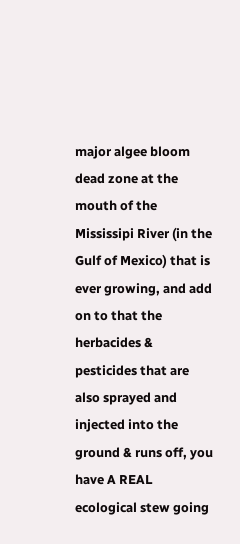major algee bloom dead zone at the mouth of the Mississipi River (in the Gulf of Mexico) that is ever growing, and add on to that the herbacides & pesticides that are also sprayed and injected into the ground & runs off, you have A REAL ecological stew going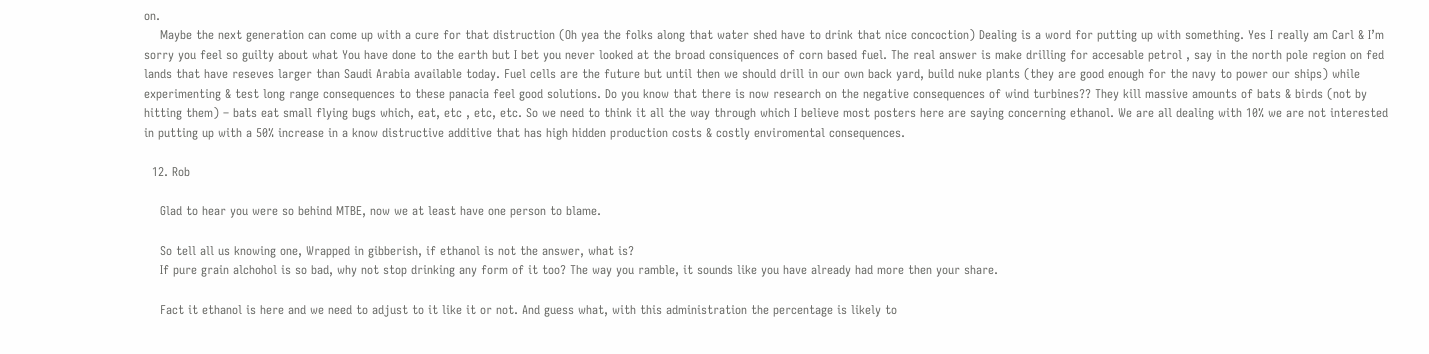on.
    Maybe the next generation can come up with a cure for that distruction (Oh yea the folks along that water shed have to drink that nice concoction) Dealing is a word for putting up with something. Yes I really am Carl & I’m sorry you feel so guilty about what You have done to the earth but I bet you never looked at the broad consiquences of corn based fuel. The real answer is make drilling for accesable petrol , say in the north pole region on fed lands that have reseves larger than Saudi Arabia available today. Fuel cells are the future but until then we should drill in our own back yard, build nuke plants (they are good enough for the navy to power our ships) while experimenting & test long range consequences to these panacia feel good solutions. Do you know that there is now research on the negative consequences of wind turbines?? They kill massive amounts of bats & birds (not by hitting them) – bats eat small flying bugs which, eat, etc , etc, etc. So we need to think it all the way through which I believe most posters here are saying concerning ethanol. We are all dealing with 10% we are not interested in putting up with a 50% increase in a know distructive additive that has high hidden production costs & costly enviromental consequences.

  12. Rob

    Glad to hear you were so behind MTBE, now we at least have one person to blame.

    So tell all us knowing one, Wrapped in gibberish, if ethanol is not the answer, what is?
    If pure grain alchohol is so bad, why not stop drinking any form of it too? The way you ramble, it sounds like you have already had more then your share.

    Fact it ethanol is here and we need to adjust to it like it or not. And guess what, with this administration the percentage is likely to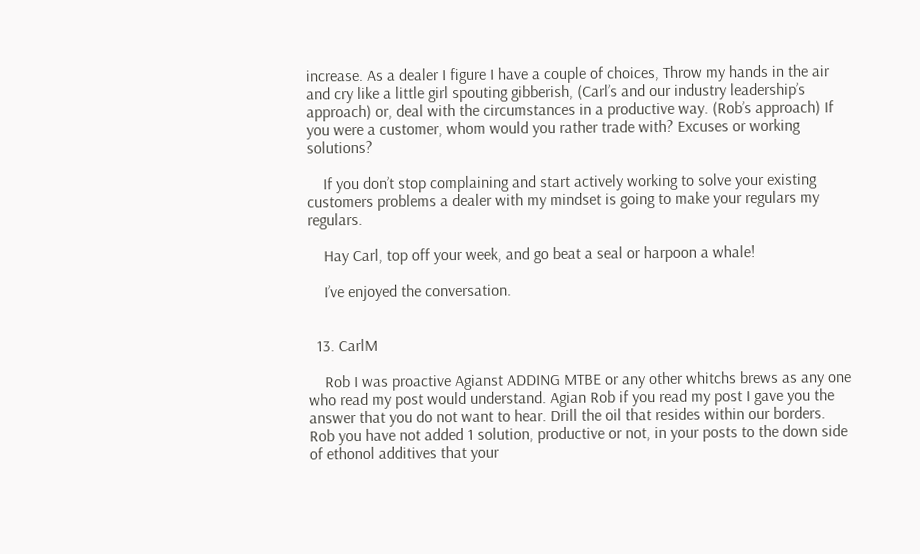increase. As a dealer I figure I have a couple of choices, Throw my hands in the air and cry like a little girl spouting gibberish, (Carl’s and our industry leadership’s approach) or, deal with the circumstances in a productive way. (Rob’s approach) If you were a customer, whom would you rather trade with? Excuses or working solutions?

    If you don’t stop complaining and start actively working to solve your existing customers problems a dealer with my mindset is going to make your regulars my regulars.

    Hay Carl, top off your week, and go beat a seal or harpoon a whale!

    I’ve enjoyed the conversation.


  13. CarlM

    Rob I was proactive Agianst ADDING MTBE or any other whitchs brews as any one who read my post would understand. Agian Rob if you read my post I gave you the answer that you do not want to hear. Drill the oil that resides within our borders. Rob you have not added 1 solution, productive or not, in your posts to the down side of ethonol additives that your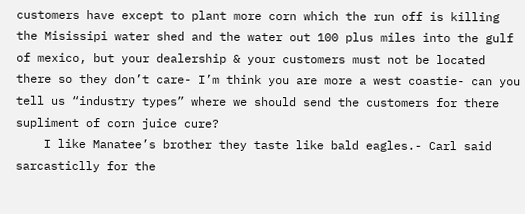customers have except to plant more corn which the run off is killing the Misissipi water shed and the water out 100 plus miles into the gulf of mexico, but your dealership & your customers must not be located there so they don’t care- I’m think you are more a west coastie- can you tell us “industry types” where we should send the customers for there supliment of corn juice cure?
    I like Manatee’s brother they taste like bald eagles.- Carl said sarcasticlly for the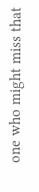one who might miss that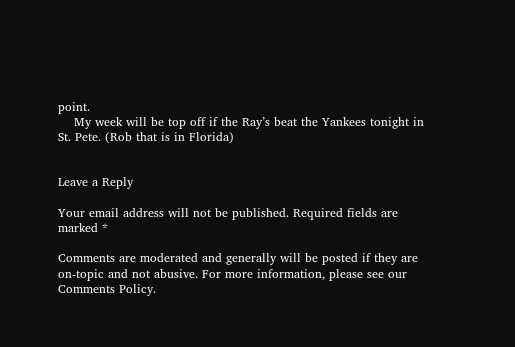point.
    My week will be top off if the Ray’s beat the Yankees tonight in St. Pete. (Rob that is in Florida)


Leave a Reply

Your email address will not be published. Required fields are marked *

Comments are moderated and generally will be posted if they are on-topic and not abusive. For more information, please see our Comments Policy.